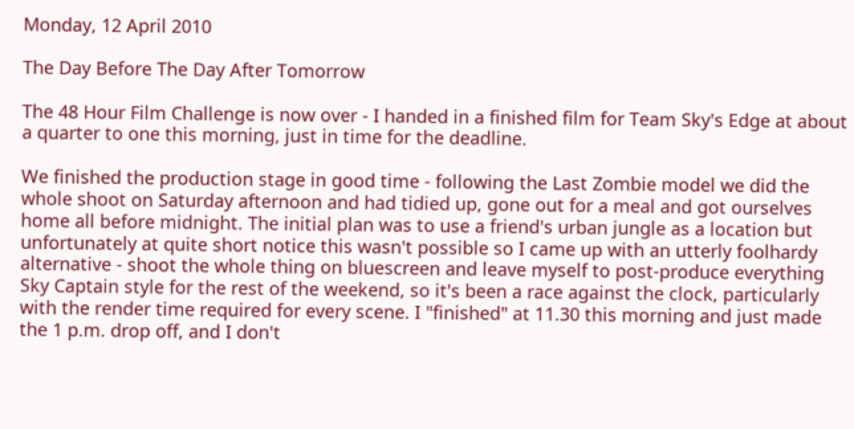Monday, 12 April 2010

The Day Before The Day After Tomorrow

The 48 Hour Film Challenge is now over - I handed in a finished film for Team Sky's Edge at about a quarter to one this morning, just in time for the deadline.

We finished the production stage in good time - following the Last Zombie model we did the whole shoot on Saturday afternoon and had tidied up, gone out for a meal and got ourselves home all before midnight. The initial plan was to use a friend's urban jungle as a location but unfortunately at quite short notice this wasn't possible so I came up with an utterly foolhardy alternative - shoot the whole thing on bluescreen and leave myself to post-produce everything Sky Captain style for the rest of the weekend, so it's been a race against the clock, particularly with the render time required for every scene. I "finished" at 11.30 this morning and just made the 1 p.m. drop off, and I don't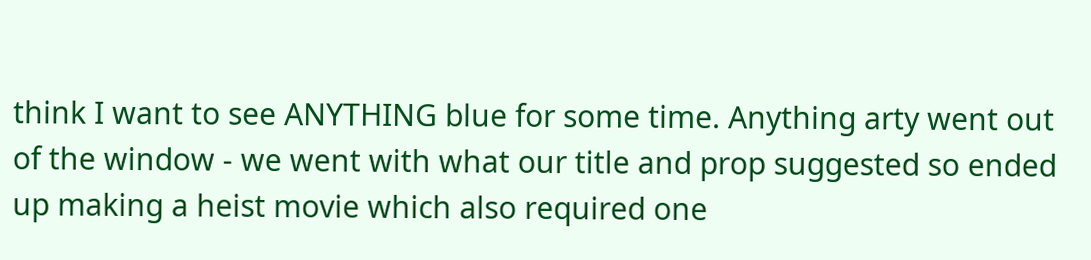think I want to see ANYTHING blue for some time. Anything arty went out of the window - we went with what our title and prop suggested so ended up making a heist movie which also required one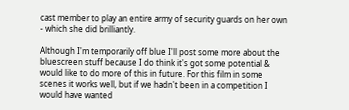cast member to play an entire army of security guards on her own - which she did brilliantly.

Although I'm temporarily off blue I'll post some more about the bluescreen stuff because I do think it's got some potential & would like to do more of this in future. For this film in some scenes it works well, but if we hadn't been in a competition I would have wanted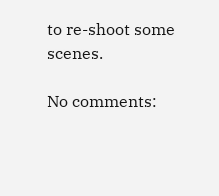to re-shoot some scenes.

No comments: